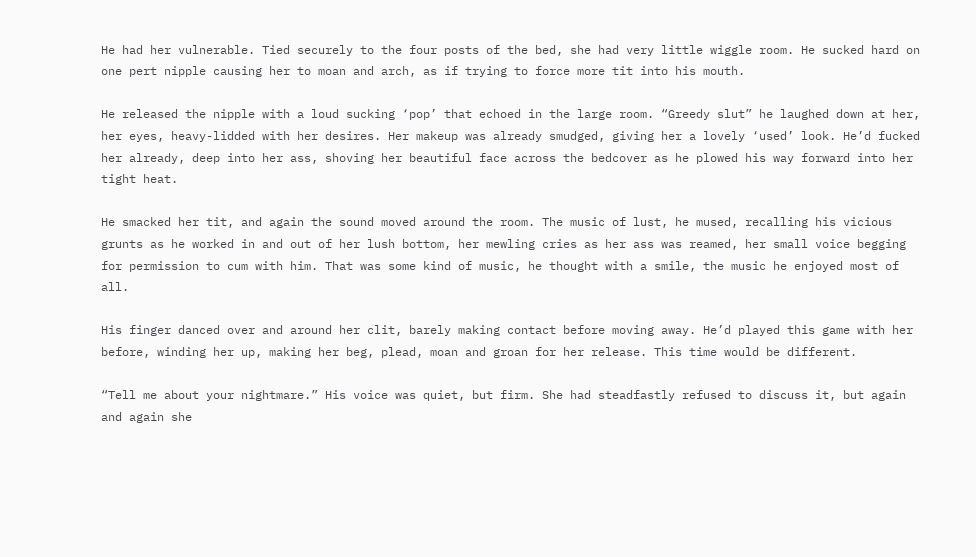He had her vulnerable. Tied securely to the four posts of the bed, she had very little wiggle room. He sucked hard on one pert nipple causing her to moan and arch, as if trying to force more tit into his mouth.

He released the nipple with a loud sucking ‘pop’ that echoed in the large room. “Greedy slut” he laughed down at her, her eyes, heavy-lidded with her desires. Her makeup was already smudged, giving her a lovely ‘used’ look. He’d fucked her already, deep into her ass, shoving her beautiful face across the bedcover as he plowed his way forward into her tight heat.

He smacked her tit, and again the sound moved around the room. The music of lust, he mused, recalling his vicious grunts as he worked in and out of her lush bottom, her mewling cries as her ass was reamed, her small voice begging for permission to cum with him. That was some kind of music, he thought with a smile, the music he enjoyed most of all.

His finger danced over and around her clit, barely making contact before moving away. He’d played this game with her before, winding her up, making her beg, plead, moan and groan for her release. This time would be different.

“Tell me about your nightmare.” His voice was quiet, but firm. She had steadfastly refused to discuss it, but again and again she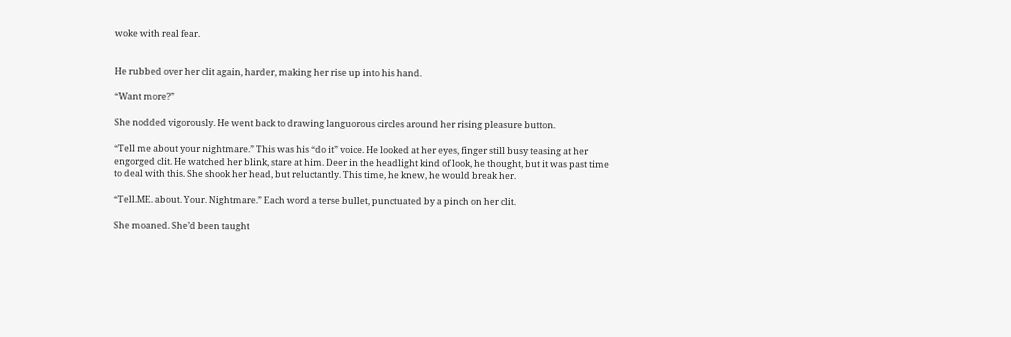woke with real fear.


He rubbed over her clit again, harder, making her rise up into his hand.

“Want more?”

She nodded vigorously. He went back to drawing languorous circles around her rising pleasure button.

“Tell me about your nightmare.” This was his “do it” voice. He looked at her eyes, finger still busy teasing at her engorged clit. He watched her blink, stare at him. Deer in the headlight kind of look, he thought, but it was past time to deal with this. She shook her head, but reluctantly. This time, he knew, he would break her.

“Tell.ME. about. Your. Nightmare.” Each word a terse bullet, punctuated by a pinch on her clit.

She moaned. She’d been taught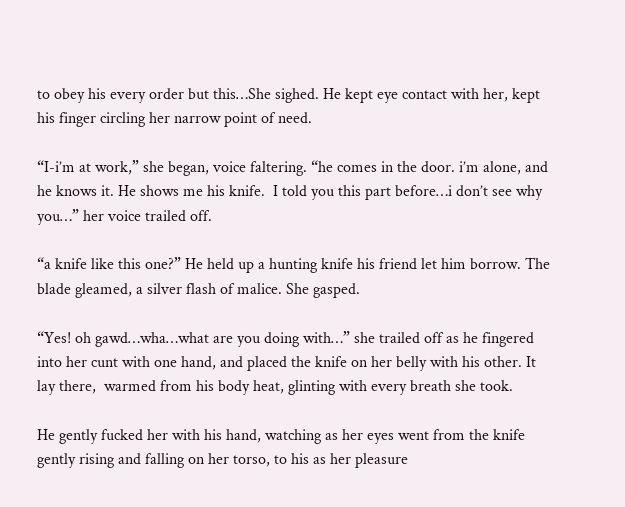to obey his every order but this…She sighed. He kept eye contact with her, kept his finger circling her narrow point of need.

“I-i’m at work,” she began, voice faltering. “he comes in the door. i’m alone, and he knows it. He shows me his knife.  I told you this part before…i don’t see why you…” her voice trailed off.

“a knife like this one?” He held up a hunting knife his friend let him borrow. The blade gleamed, a silver flash of malice. She gasped.

“Yes! oh gawd…wha…what are you doing with…” she trailed off as he fingered into her cunt with one hand, and placed the knife on her belly with his other. It lay there,  warmed from his body heat, glinting with every breath she took.

He gently fucked her with his hand, watching as her eyes went from the knife gently rising and falling on her torso, to his as her pleasure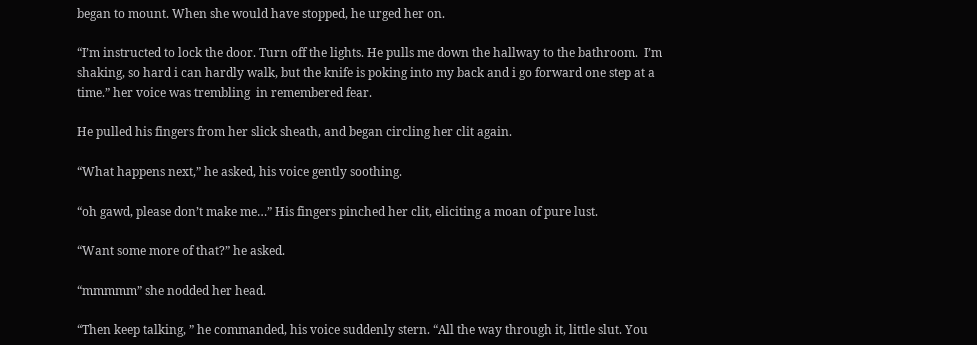began to mount. When she would have stopped, he urged her on.

“I’m instructed to lock the door. Turn off the lights. He pulls me down the hallway to the bathroom.  I’m shaking, so hard i can hardly walk, but the knife is poking into my back and i go forward one step at a time.” her voice was trembling  in remembered fear.

He pulled his fingers from her slick sheath, and began circling her clit again.

“What happens next,” he asked, his voice gently soothing.

“oh gawd, please don’t make me…” His fingers pinched her clit, eliciting a moan of pure lust.

“Want some more of that?” he asked.

“mmmmm” she nodded her head.

“Then keep talking, ” he commanded, his voice suddenly stern. “All the way through it, little slut. You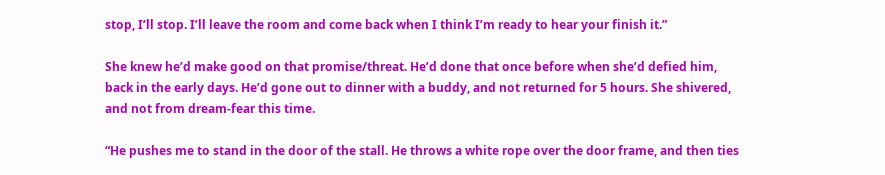stop, I’ll stop. I’ll leave the room and come back when I think I’m ready to hear your finish it.”

She knew he’d make good on that promise/threat. He’d done that once before when she’d defied him, back in the early days. He’d gone out to dinner with a buddy, and not returned for 5 hours. She shivered, and not from dream-fear this time.

“He pushes me to stand in the door of the stall. He throws a white rope over the door frame, and then ties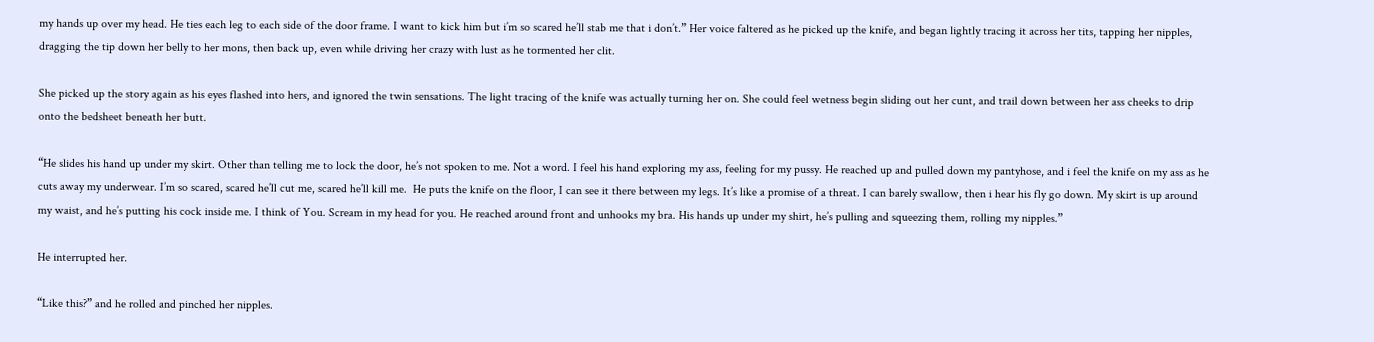my hands up over my head. He ties each leg to each side of the door frame. I want to kick him but i’m so scared he’ll stab me that i don’t.” Her voice faltered as he picked up the knife, and began lightly tracing it across her tits, tapping her nipples, dragging the tip down her belly to her mons, then back up, even while driving her crazy with lust as he tormented her clit.

She picked up the story again as his eyes flashed into hers, and ignored the twin sensations. The light tracing of the knife was actually turning her on. She could feel wetness begin sliding out her cunt, and trail down between her ass cheeks to drip onto the bedsheet beneath her butt.

“He slides his hand up under my skirt. Other than telling me to lock the door, he’s not spoken to me. Not a word. I feel his hand exploring my ass, feeling for my pussy. He reached up and pulled down my pantyhose, and i feel the knife on my ass as he cuts away my underwear. I’m so scared, scared he’ll cut me, scared he’ll kill me.  He puts the knife on the floor, I can see it there between my legs. It’s like a promise of a threat. I can barely swallow, then i hear his fly go down. My skirt is up around my waist, and he’s putting his cock inside me. I think of You. Scream in my head for you. He reached around front and unhooks my bra. His hands up under my shirt, he’s pulling and squeezing them, rolling my nipples.”

He interrupted her.

“Like this?” and he rolled and pinched her nipples.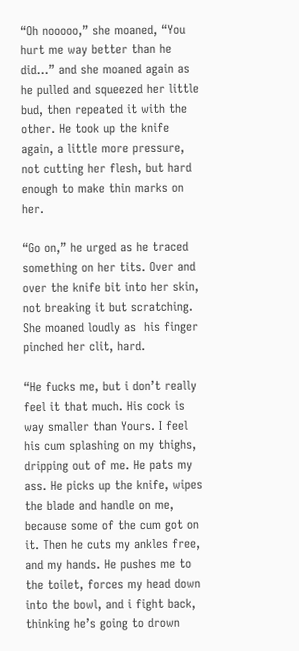“Oh nooooo,” she moaned, “You hurt me way better than he did…” and she moaned again as he pulled and squeezed her little bud, then repeated it with the other. He took up the knife again, a little more pressure, not cutting her flesh, but hard enough to make thin marks on her.

“Go on,” he urged as he traced something on her tits. Over and over the knife bit into her skin, not breaking it but scratching. She moaned loudly as  his finger pinched her clit, hard.

“He fucks me, but i don’t really feel it that much. His cock is way smaller than Yours. I feel his cum splashing on my thighs, dripping out of me. He pats my ass. He picks up the knife, wipes the blade and handle on me, because some of the cum got on it. Then he cuts my ankles free, and my hands. He pushes me to the toilet, forces my head down into the bowl, and i fight back, thinking he’s going to drown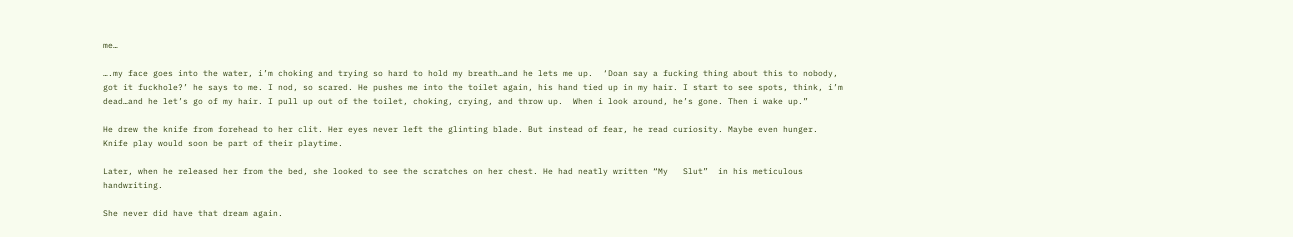me…

….my face goes into the water, i’m choking and trying so hard to hold my breath…and he lets me up.  ‘Doan say a fucking thing about this to nobody, got it fuckhole?’ he says to me. I nod, so scared. He pushes me into the toilet again, his hand tied up in my hair. I start to see spots, think, i’m dead…and he let’s go of my hair. I pull up out of the toilet, choking, crying, and throw up.  When i look around, he’s gone. Then i wake up.”

He drew the knife from forehead to her clit. Her eyes never left the glinting blade. But instead of fear, he read curiosity. Maybe even hunger. Knife play would soon be part of their playtime.

Later, when he released her from the bed, she looked to see the scratches on her chest. He had neatly written “My   Slut”  in his meticulous handwriting.

She never did have that dream again.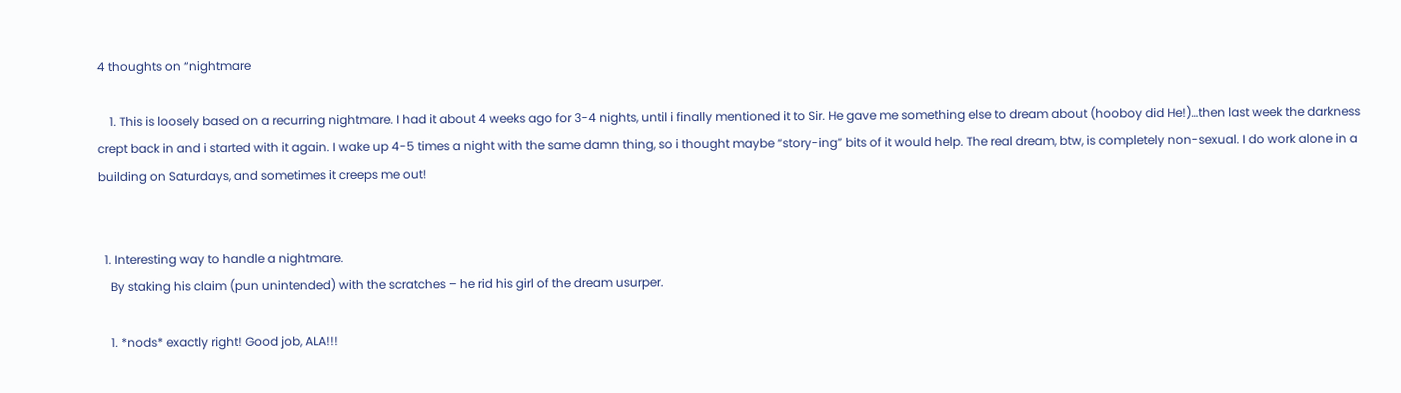4 thoughts on “nightmare

    1. This is loosely based on a recurring nightmare. I had it about 4 weeks ago for 3-4 nights, until i finally mentioned it to Sir. He gave me something else to dream about (hooboy did He!)…then last week the darkness crept back in and i started with it again. I wake up 4-5 times a night with the same damn thing, so i thought maybe “story-ing” bits of it would help. The real dream, btw, is completely non-sexual. I do work alone in a building on Saturdays, and sometimes it creeps me out!


  1. Interesting way to handle a nightmare.
    By staking his claim (pun unintended) with the scratches – he rid his girl of the dream usurper.

    1. *nods* exactly right! Good job, ALA!!!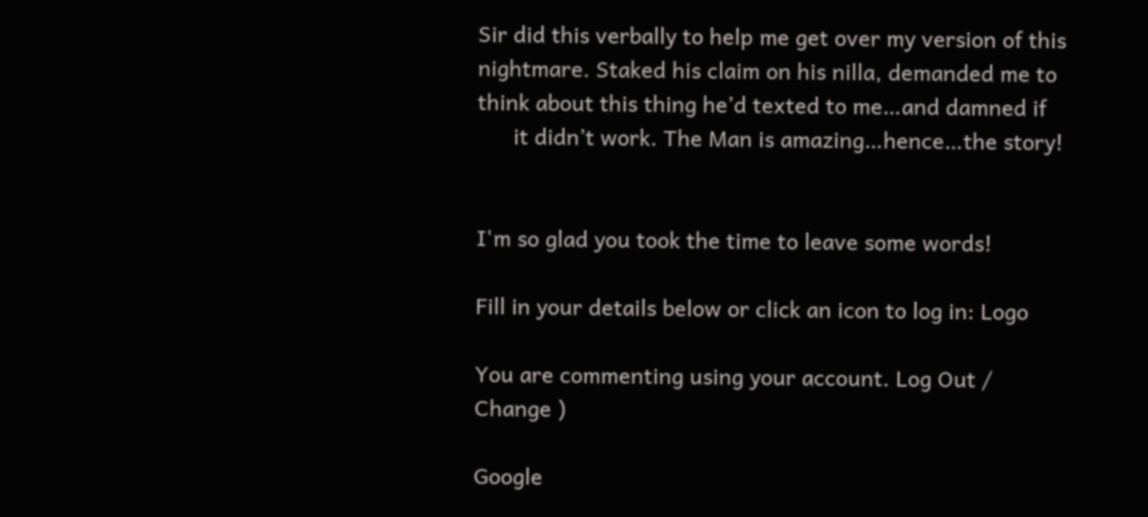Sir did this verbally to help me get over my version of this nightmare. Staked his claim on his nilla, demanded me to think about this thing he’d texted to me…and damned if
      it didn’t work. The Man is amazing…hence…the story!


I'm so glad you took the time to leave some words!

Fill in your details below or click an icon to log in: Logo

You are commenting using your account. Log Out /  Change )

Google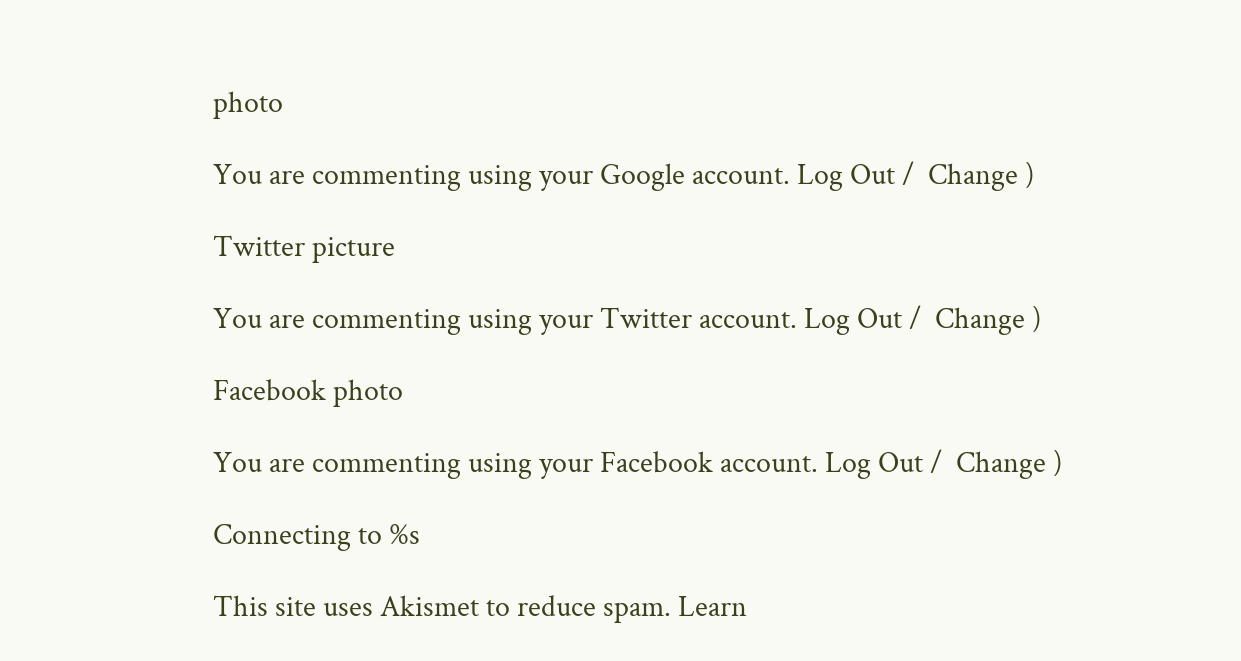photo

You are commenting using your Google account. Log Out /  Change )

Twitter picture

You are commenting using your Twitter account. Log Out /  Change )

Facebook photo

You are commenting using your Facebook account. Log Out /  Change )

Connecting to %s

This site uses Akismet to reduce spam. Learn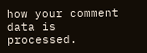how your comment data is processed.